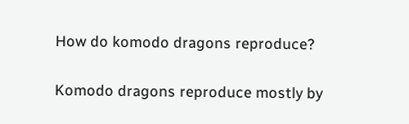How do komodo dragons reproduce?

Komodo dragons reproduce mostly by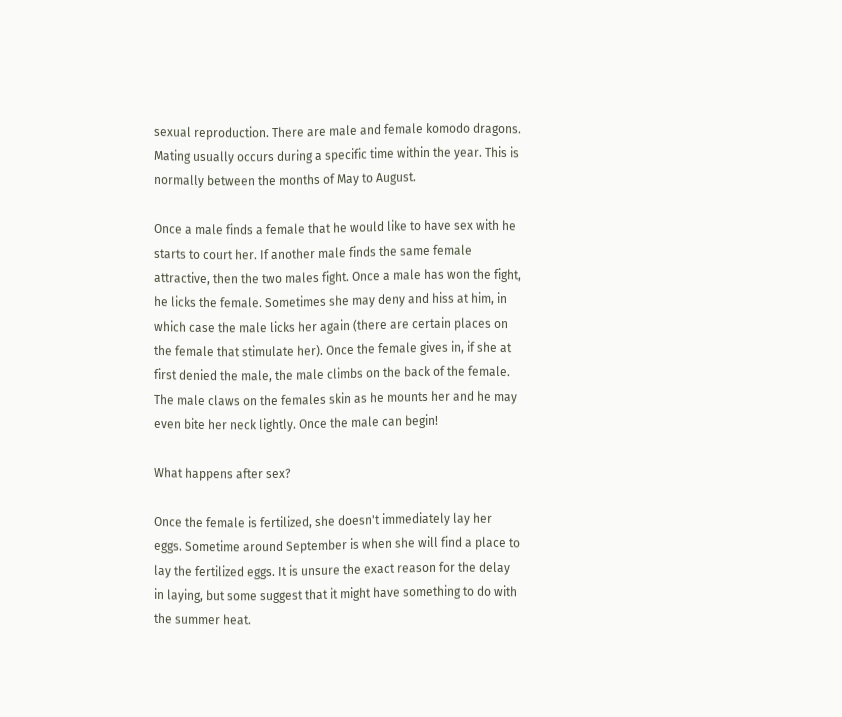sexual reproduction. There are male and female komodo dragons. Mating usually occurs during a specific time within the year. This is normally between the months of May to August.

Once a male finds a female that he would like to have sex with he starts to court her. If another male finds the same female attractive, then the two males fight. Once a male has won the fight, he licks the female. Sometimes she may deny and hiss at him, in which case the male licks her again (there are certain places on the female that stimulate her). Once the female gives in, if she at first denied the male, the male climbs on the back of the female. The male claws on the females skin as he mounts her and he may even bite her neck lightly. Once the male can begin!

What happens after sex?

Once the female is fertilized, she doesn't immediately lay her eggs. Sometime around September is when she will find a place to lay the fertilized eggs. It is unsure the exact reason for the delay in laying, but some suggest that it might have something to do with the summer heat.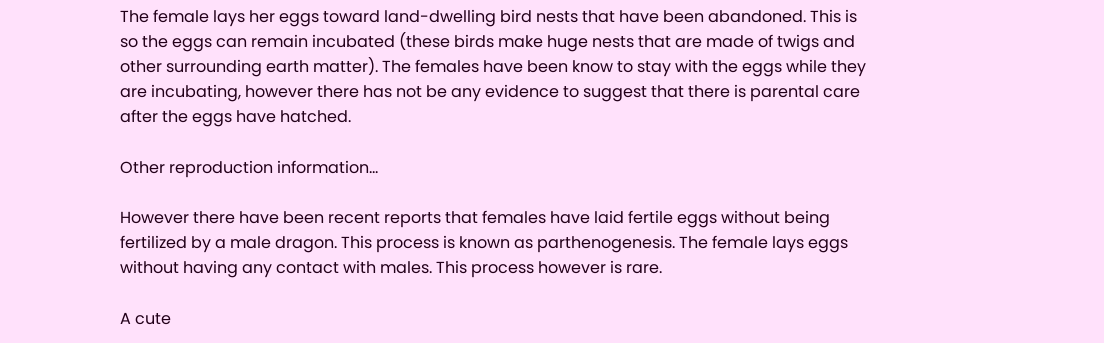The female lays her eggs toward land-dwelling bird nests that have been abandoned. This is so the eggs can remain incubated (these birds make huge nests that are made of twigs and other surrounding earth matter). The females have been know to stay with the eggs while they are incubating, however there has not be any evidence to suggest that there is parental care after the eggs have hatched.

Other reproduction information...

However there have been recent reports that females have laid fertile eggs without being fertilized by a male dragon. This process is known as parthenogenesis. The female lays eggs without having any contact with males. This process however is rare.

A cute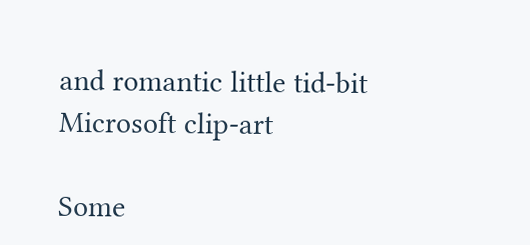and romantic little tid-bit Microsoft clip-art

Some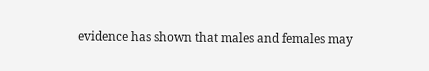evidence has shown that males and females may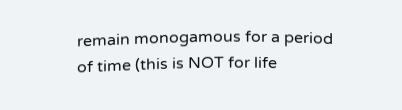remain monogamous for a period of time (this is NOT for life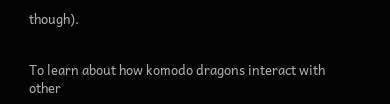though).


To learn about how komodo dragons interact with other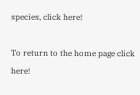species, click here!

To return to the home page click here!